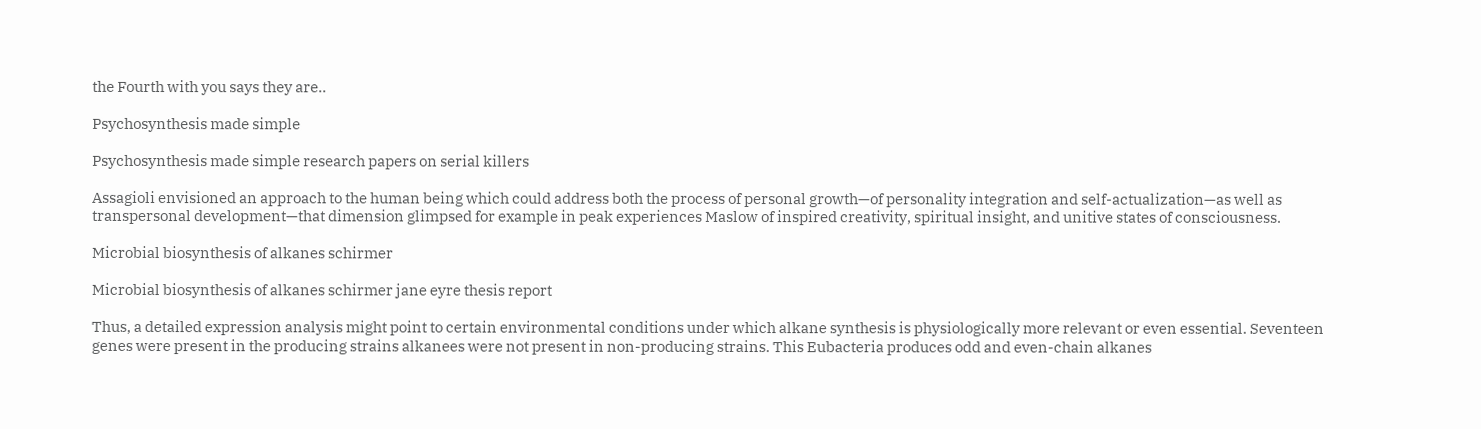the Fourth with you says they are..

Psychosynthesis made simple

Psychosynthesis made simple research papers on serial killers

Assagioli envisioned an approach to the human being which could address both the process of personal growth—of personality integration and self-actualization—as well as transpersonal development—that dimension glimpsed for example in peak experiences Maslow of inspired creativity, spiritual insight, and unitive states of consciousness.

Microbial biosynthesis of alkanes schirmer

Microbial biosynthesis of alkanes schirmer jane eyre thesis report

Thus, a detailed expression analysis might point to certain environmental conditions under which alkane synthesis is physiologically more relevant or even essential. Seventeen genes were present in the producing strains alkanees were not present in non-producing strains. This Eubacteria produces odd and even-chain alkanes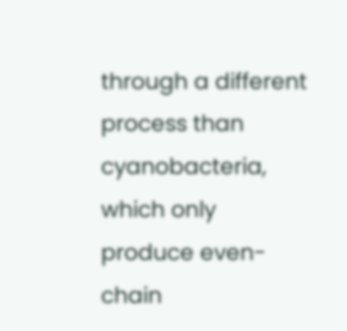through a different process than cyanobacteria, which only produce even-chain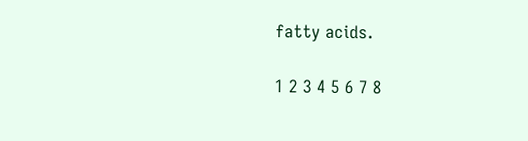fatty acids.

1 2 3 4 5 6 7 8